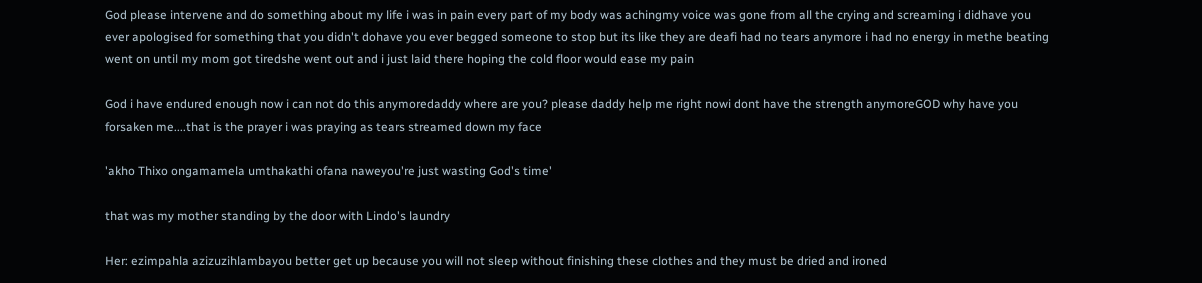God please intervene and do something about my life i was in pain every part of my body was achingmy voice was gone from all the crying and screaming i didhave you ever apologised for something that you didn't dohave you ever begged someone to stop but its like they are deafi had no tears anymore i had no energy in methe beating went on until my mom got tiredshe went out and i just laid there hoping the cold floor would ease my pain

God i have endured enough now i can not do this anymoredaddy where are you? please daddy help me right nowi dont have the strength anymoreGOD why have you forsaken me....that is the prayer i was praying as tears streamed down my face

'akho Thixo ongamamela umthakathi ofana naweyou're just wasting God's time'

that was my mother standing by the door with Lindo's laundry

Her: ezimpahla azizuzihlambayou better get up because you will not sleep without finishing these clothes and they must be dried and ironed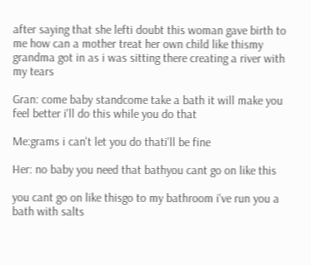after saying that she lefti doubt this woman gave birth to me how can a mother treat her own child like thismy grandma got in as i was sitting there creating a river with my tears

Gran: come baby standcome take a bath it will make you feel better i'll do this while you do that

Me:grams i can't let you do thati'll be fine

Her: no baby you need that bathyou cant go on like this

you cant go on like thisgo to my bathroom i've run you a bath with salts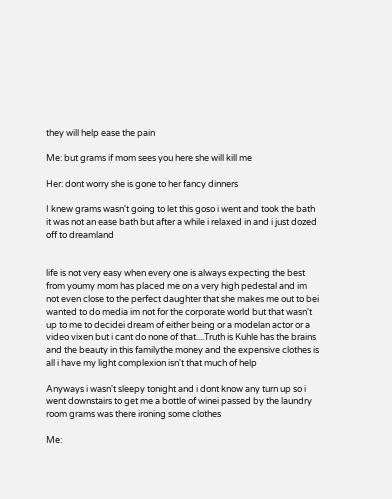they will help ease the pain

Me: but grams if mom sees you here she will kill me

Her: dont worry she is gone to her fancy dinners

I knew grams wasn't going to let this goso i went and took the bath it was not an ease bath but after a while i relaxed in and i just dozed off to dreamland


life is not very easy when every one is always expecting the best from youmy mom has placed me on a very high pedestal and im not even close to the perfect daughter that she makes me out to bei wanted to do media im not for the corporate world but that wasn't up to me to decidei dream of either being or a modelan actor or a video vixen but i cant do none of that....Truth is Kuhle has the brains and the beauty in this familythe money and the expensive clothes is all i have my light complexion isn't that much of help

Anyways i wasn't sleepy tonight and i dont know any turn up so i went downstairs to get me a bottle of winei passed by the laundry room grams was there ironing some clothes

Me: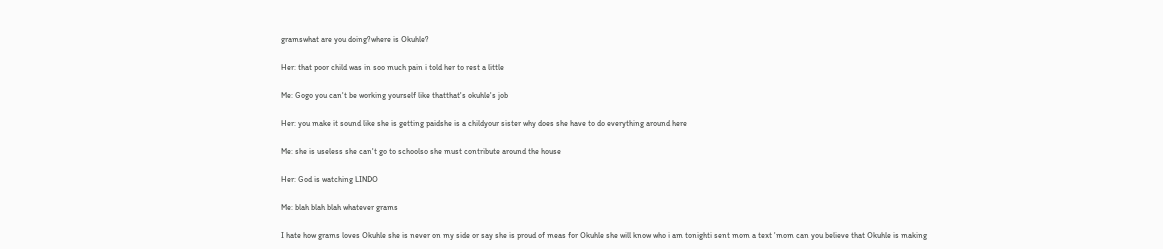gramswhat are you doing?where is Okuhle?

Her: that poor child was in soo much pain i told her to rest a little

Me: Gogo you can't be working yourself like thatthat's okuhle's job

Her: you make it sound like she is getting paidshe is a childyour sister why does she have to do everything around here

Me: she is useless she can't go to schoolso she must contribute around the house

Her: God is watching LINDO

Me: blah blah blah whatever grams

I hate how grams loves Okuhle she is never on my side or say she is proud of meas for Okuhle she will know who i am tonighti sent mom a text 'mom can you believe that Okuhle is making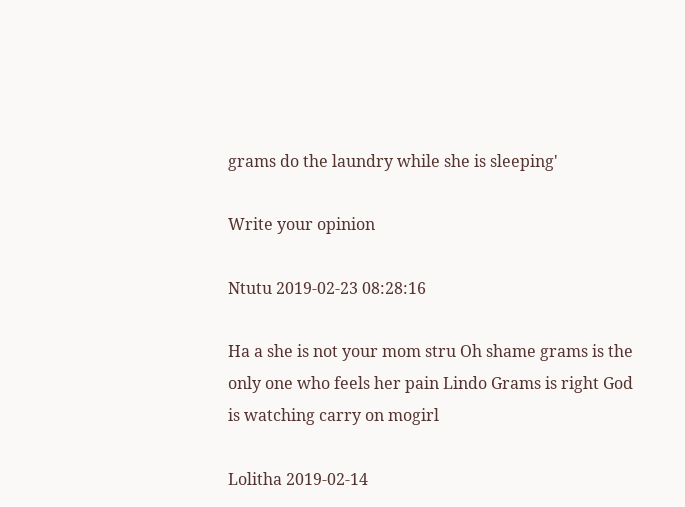grams do the laundry while she is sleeping'

Write your opinion

Ntutu 2019-02-23 08:28:16

Ha a she is not your mom stru Oh shame grams is the only one who feels her pain Lindo Grams is right God is watching carry on mogirl

Lolitha 2019-02-14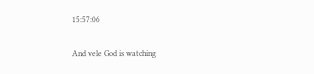15:57:06

And vele God is watching